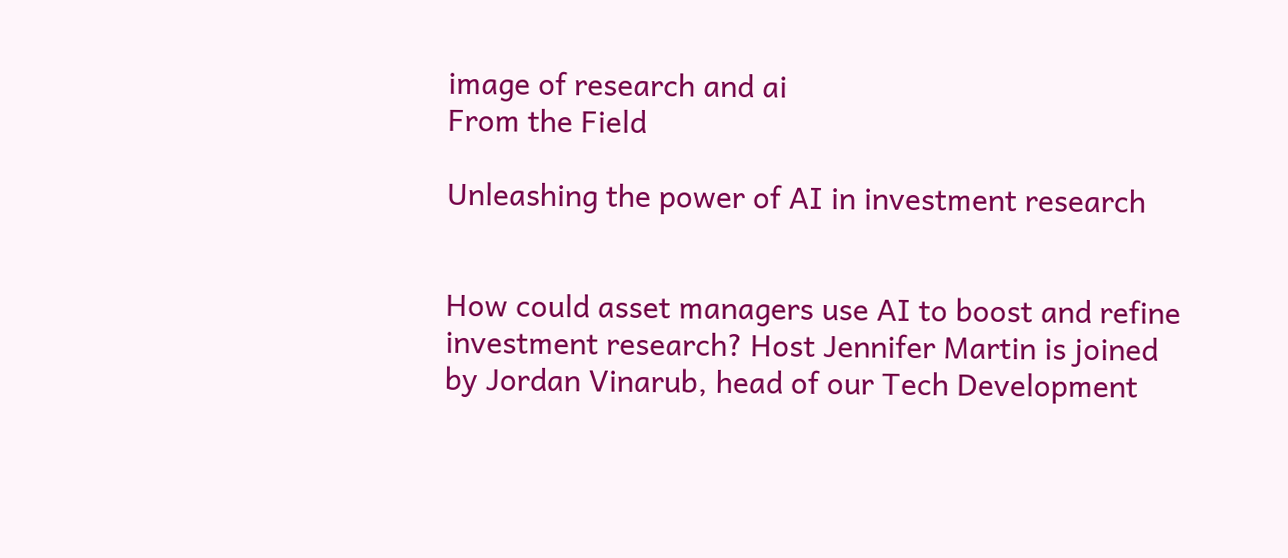image of research and ai
From the Field

Unleashing the power of AI in investment research


How could asset managers use AI to boost and refine investment research? Host Jennifer Martin is joined by Jordan Vinarub, head of our Tech Development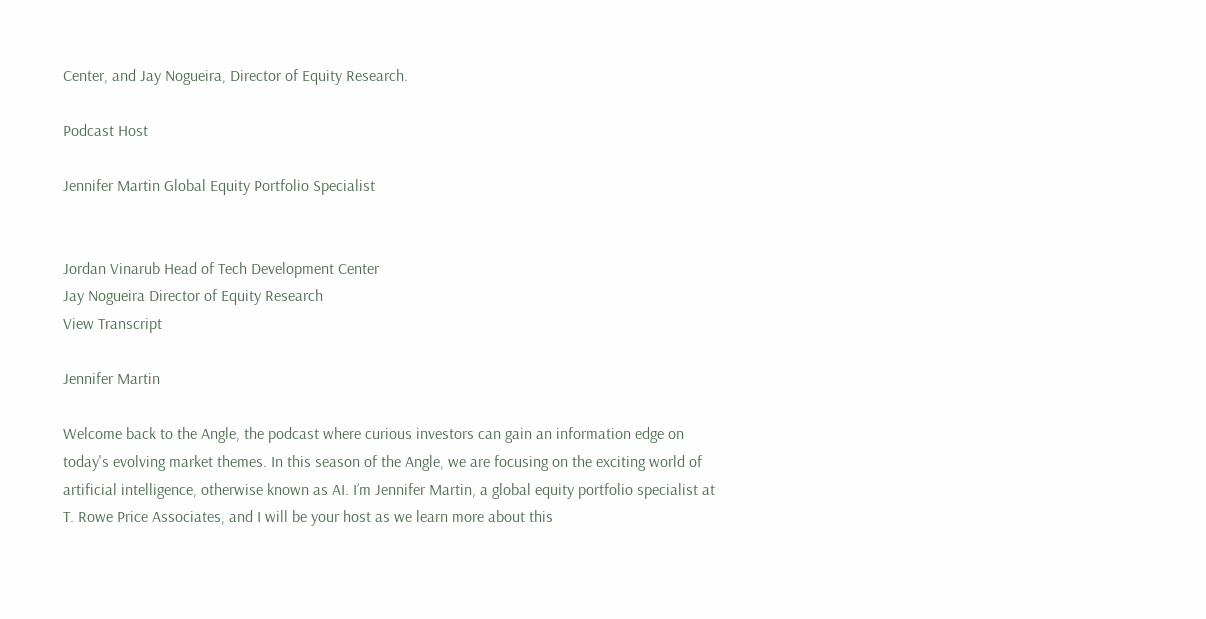Center, and Jay Nogueira, Director of Equity Research.

Podcast Host

Jennifer Martin Global Equity Portfolio Specialist


Jordan Vinarub Head of Tech Development Center
Jay Nogueira Director of Equity Research
View Transcript

Jennifer Martin

Welcome back to the Angle, the podcast where curious investors can gain an information edge on today's evolving market themes. In this season of the Angle, we are focusing on the exciting world of artificial intelligence, otherwise known as AI. I’m Jennifer Martin, a global equity portfolio specialist at T. Rowe Price Associates, and I will be your host as we learn more about this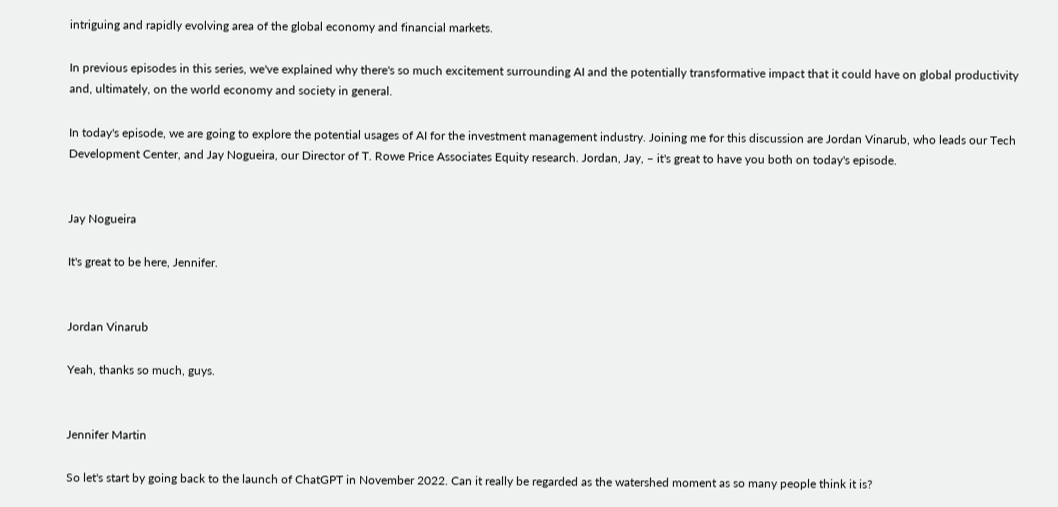intriguing and rapidly evolving area of the global economy and financial markets.

In previous episodes in this series, we've explained why there's so much excitement surrounding AI and the potentially transformative impact that it could have on global productivity and, ultimately, on the world economy and society in general.

In today's episode, we are going to explore the potential usages of AI for the investment management industry. Joining me for this discussion are Jordan Vinarub, who leads our Tech Development Center, and Jay Nogueira, our Director of T. Rowe Price Associates Equity research. Jordan, Jay, – it's great to have you both on today's episode.


Jay Nogueira

It's great to be here, Jennifer.


Jordan Vinarub

Yeah, thanks so much, guys.


Jennifer Martin

So let's start by going back to the launch of ChatGPT in November 2022. Can it really be regarded as the watershed moment as so many people think it is?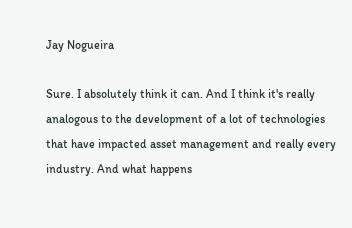Jay Nogueira

Sure. I absolutely think it can. And I think it's really analogous to the development of a lot of technologies that have impacted asset management and really every industry. And what happens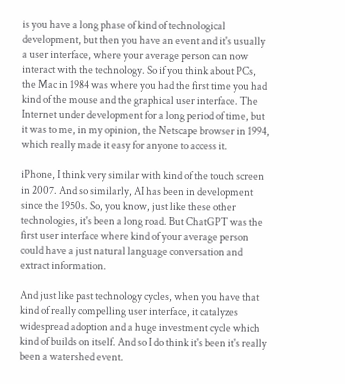is you have a long phase of kind of technological development, but then you have an event and it's usually a user interface, where your average person can now interact with the technology. So if you think about PCs, the Mac in 1984 was where you had the first time you had kind of the mouse and the graphical user interface. The Internet under development for a long period of time, but it was to me, in my opinion, the Netscape browser in 1994, which really made it easy for anyone to access it.

iPhone, I think very similar with kind of the touch screen in 2007. And so similarly, AI has been in development since the 1950s. So, you know, just like these other technologies, it's been a long road. But ChatGPT was the first user interface where kind of your average person could have a just natural language conversation and extract information.

And just like past technology cycles, when you have that kind of really compelling user interface, it catalyzes widespread adoption and a huge investment cycle which kind of builds on itself. And so I do think it's been it's really been a watershed event.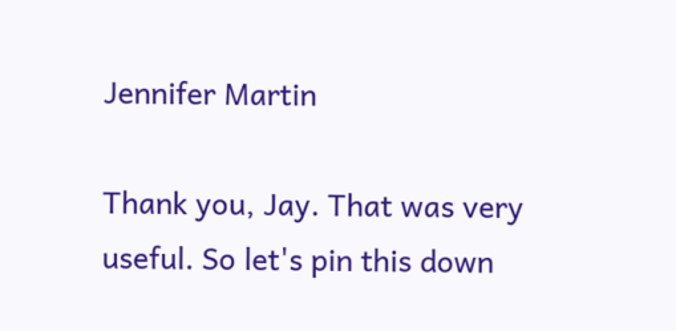Jennifer Martin

Thank you, Jay. That was very useful. So let's pin this down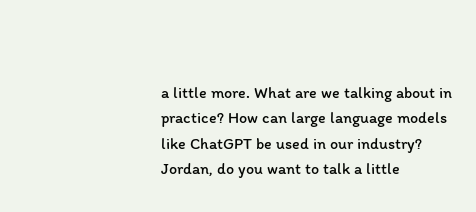a little more. What are we talking about in practice? How can large language models like ChatGPT be used in our industry? Jordan, do you want to talk a little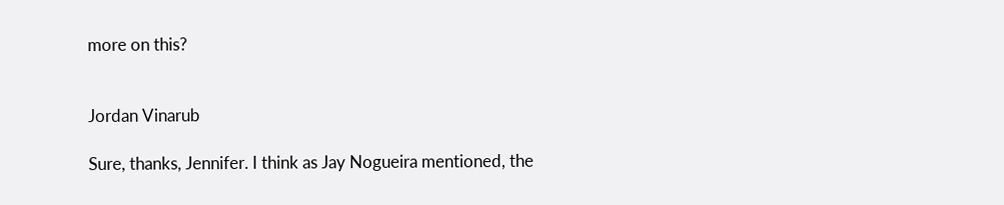more on this?


Jordan Vinarub

Sure, thanks, Jennifer. I think as Jay Nogueira mentioned, the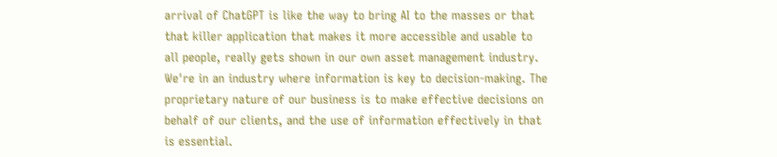arrival of ChatGPT is like the way to bring AI to the masses or that that killer application that makes it more accessible and usable to all people, really gets shown in our own asset management industry. We're in an industry where information is key to decision-making. The proprietary nature of our business is to make effective decisions on behalf of our clients, and the use of information effectively in that is essential.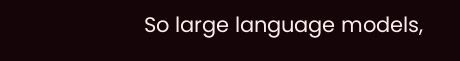So large language models,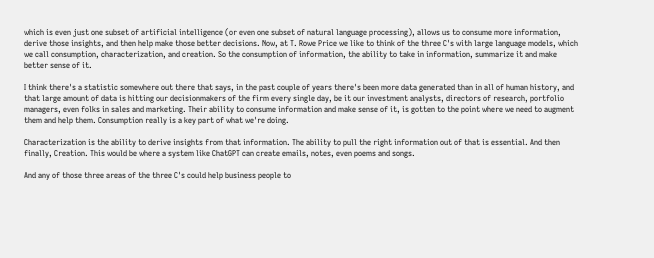which is even just one subset of artificial intelligence (or even one subset of natural language processing), allows us to consume more information, derive those insights, and then help make those better decisions. Now, at T. Rowe Price we like to think of the three C's with large language models, which we call consumption, characterization, and creation. So the consumption of information, the ability to take in information, summarize it and make better sense of it.

I think there's a statistic somewhere out there that says, in the past couple of years there's been more data generated than in all of human history, and that large amount of data is hitting our decisionmakers of the firm every single day, be it our investment analysts, directors of research, portfolio managers, even folks in sales and marketing. Their ability to consume information and make sense of it, is gotten to the point where we need to augment them and help them. Consumption really is a key part of what we're doing.

Characterization is the ability to derive insights from that information. The ability to pull the right information out of that is essential. And then finally, Creation. This would be where a system like ChatGPT can create emails, notes, even poems and songs.

And any of those three areas of the three C's could help business people to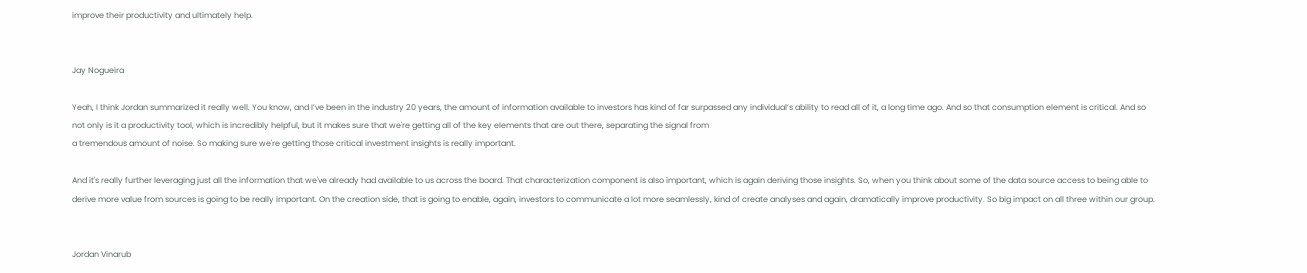improve their productivity and ultimately help.


Jay Nogueira

Yeah, I think Jordan summarized it really well. You know, and I’ve been in the industry 20 years, the amount of information available to investors has kind of far surpassed any individual’s ability to read all of it, a long time ago. And so that consumption element is critical. And so not only is it a productivity tool, which is incredibly helpful, but it makes sure that we're getting all of the key elements that are out there, separating the signal from
a tremendous amount of noise. So making sure we're getting those critical investment insights is really important.

And it's really further leveraging just all the information that we've already had available to us across the board. That characterization component is also important, which is again deriving those insights. So, when you think about some of the data source access to being able to derive more value from sources is going to be really important. On the creation side, that is going to enable, again, investors to communicate a lot more seamlessly, kind of create analyses and again, dramatically improve productivity. So big impact on all three within our group.


Jordan Vinarub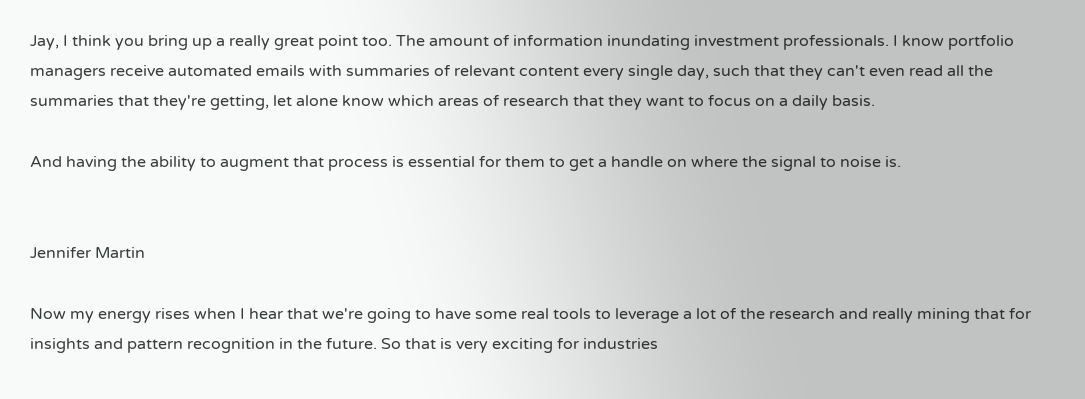Jay, I think you bring up a really great point too. The amount of information inundating investment professionals. I know portfolio managers receive automated emails with summaries of relevant content every single day, such that they can't even read all the summaries that they're getting, let alone know which areas of research that they want to focus on a daily basis.

And having the ability to augment that process is essential for them to get a handle on where the signal to noise is.


Jennifer Martin

Now my energy rises when I hear that we're going to have some real tools to leverage a lot of the research and really mining that for insights and pattern recognition in the future. So that is very exciting for industries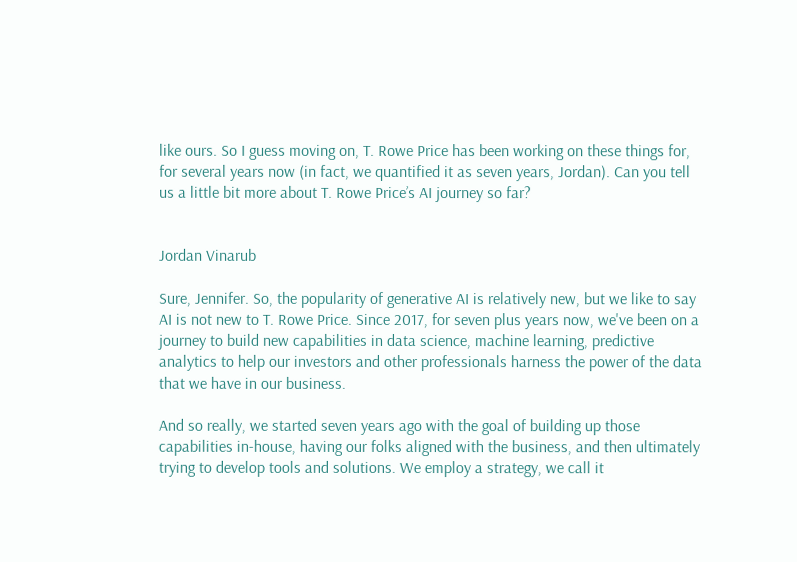like ours. So I guess moving on, T. Rowe Price has been working on these things for, for several years now (in fact, we quantified it as seven years, Jordan). Can you tell us a little bit more about T. Rowe Price’s AI journey so far?


Jordan Vinarub

Sure, Jennifer. So, the popularity of generative AI is relatively new, but we like to say AI is not new to T. Rowe Price. Since 2017, for seven plus years now, we've been on a journey to build new capabilities in data science, machine learning, predictive analytics to help our investors and other professionals harness the power of the data that we have in our business.

And so really, we started seven years ago with the goal of building up those capabilities in-house, having our folks aligned with the business, and then ultimately trying to develop tools and solutions. We employ a strategy, we call it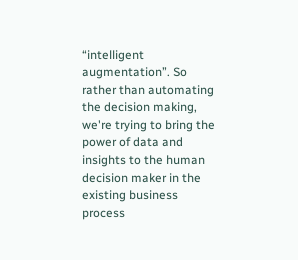“intelligent augmentation”. So rather than automating the decision making, we're trying to bring the power of data and insights to the human decision maker in the existing business process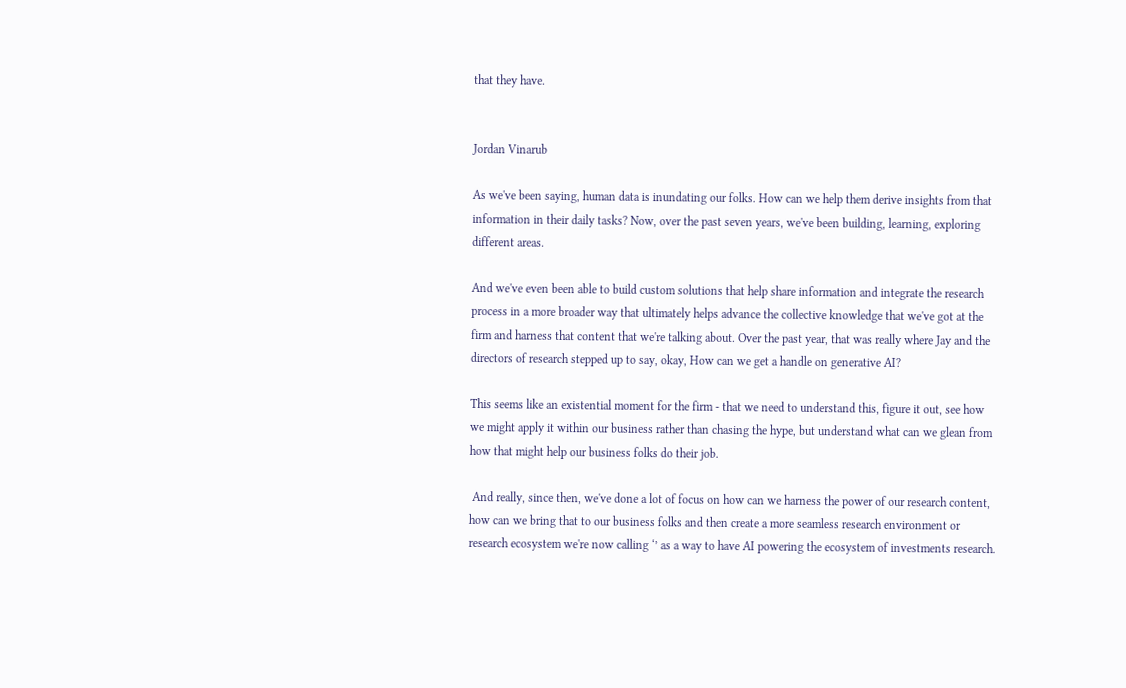that they have.


Jordan Vinarub

As we've been saying, human data is inundating our folks. How can we help them derive insights from that information in their daily tasks? Now, over the past seven years, we've been building, learning, exploring different areas.

And we've even been able to build custom solutions that help share information and integrate the research process in a more broader way that ultimately helps advance the collective knowledge that we've got at the firm and harness that content that we're talking about. Over the past year, that was really where Jay and the directors of research stepped up to say, okay, How can we get a handle on generative AI?

This seems like an existential moment for the firm - that we need to understand this, figure it out, see how we might apply it within our business rather than chasing the hype, but understand what can we glean from how that might help our business folks do their job.

 And really, since then, we've done a lot of focus on how can we harness the power of our research content, how can we bring that to our business folks and then create a more seamless research environment or research ecosystem we're now calling ‘’ as a way to have AI powering the ecosystem of investments research.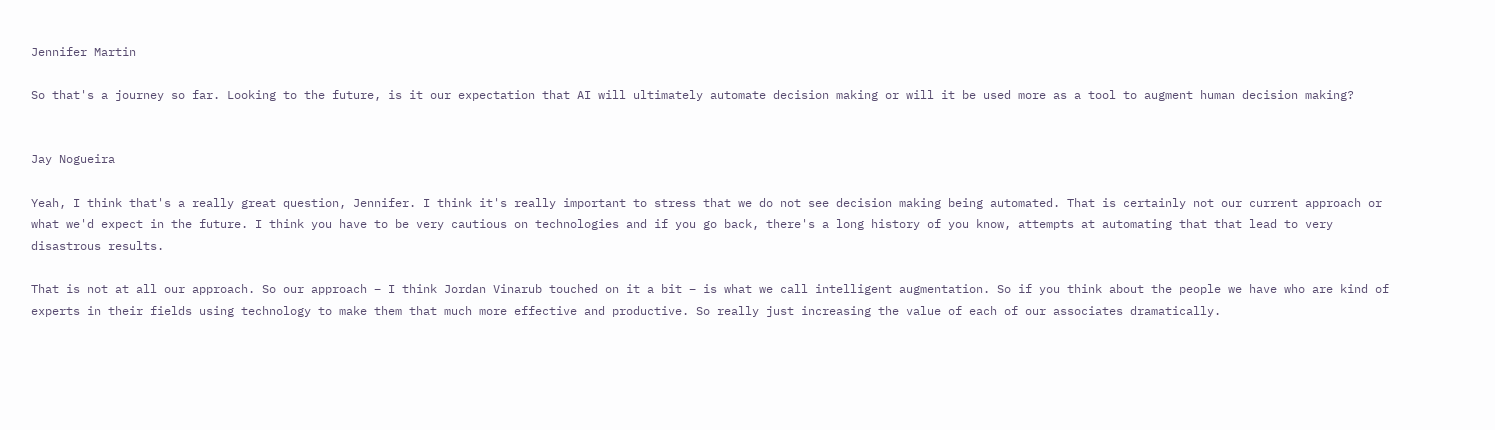Jennifer Martin

So that's a journey so far. Looking to the future, is it our expectation that AI will ultimately automate decision making or will it be used more as a tool to augment human decision making?


Jay Nogueira

Yeah, I think that's a really great question, Jennifer. I think it's really important to stress that we do not see decision making being automated. That is certainly not our current approach or what we'd expect in the future. I think you have to be very cautious on technologies and if you go back, there's a long history of you know, attempts at automating that that lead to very disastrous results.

That is not at all our approach. So our approach – I think Jordan Vinarub touched on it a bit – is what we call intelligent augmentation. So if you think about the people we have who are kind of experts in their fields using technology to make them that much more effective and productive. So really just increasing the value of each of our associates dramatically.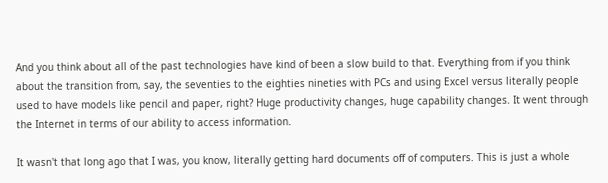And you think about all of the past technologies have kind of been a slow build to that. Everything from if you think about the transition from, say, the seventies to the eighties nineties with PCs and using Excel versus literally people used to have models like pencil and paper, right? Huge productivity changes, huge capability changes. It went through the Internet in terms of our ability to access information.

It wasn't that long ago that I was, you know, literally getting hard documents off of computers. This is just a whole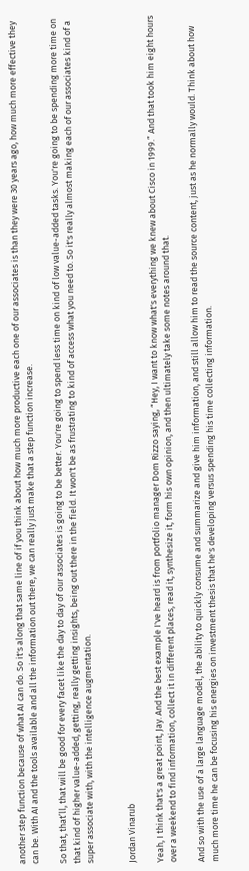another step function because of what AI can do. So it's along that same line of if you think about how much more productive each one of our associates is than they were 30 years ago, how much more effective they can be. With AI and the tools available and all the information out there, we can really just make that a step function increase.

So that, that’ll, that will be good for every facet like the day to day of our associates is going to be better. You're going to spend less time on kind of low value-added tasks. You're going to be spending more time on that kind of higher value-added, getting, really getting insights, being out there in the field. It won't be as frustrating to kind of access what you need to. So it's really almost making each of our associates kind of a super associate with, with the intelligence augmentation.


Jordan Vinarub

Yeah, I think that's a great point, Jay. And the best example I've heard is from portfolio manager Dom Rizzo saying, “Hey, I want to know what's everything we knew about Cisco in 1999.” And that took him eight hours over a weekend to find information, collect it in different places, read it, synthesize it, form his own opinion, and then ultimately take some notes around that.

And so with the use of a large language model, the ability to quickly consume and summarize and give him information, and still allow him to read the source content, just as he normally would. Think about how much more time he can be focusing his energies on investment thesis that he's developing versus spending his time collecting information.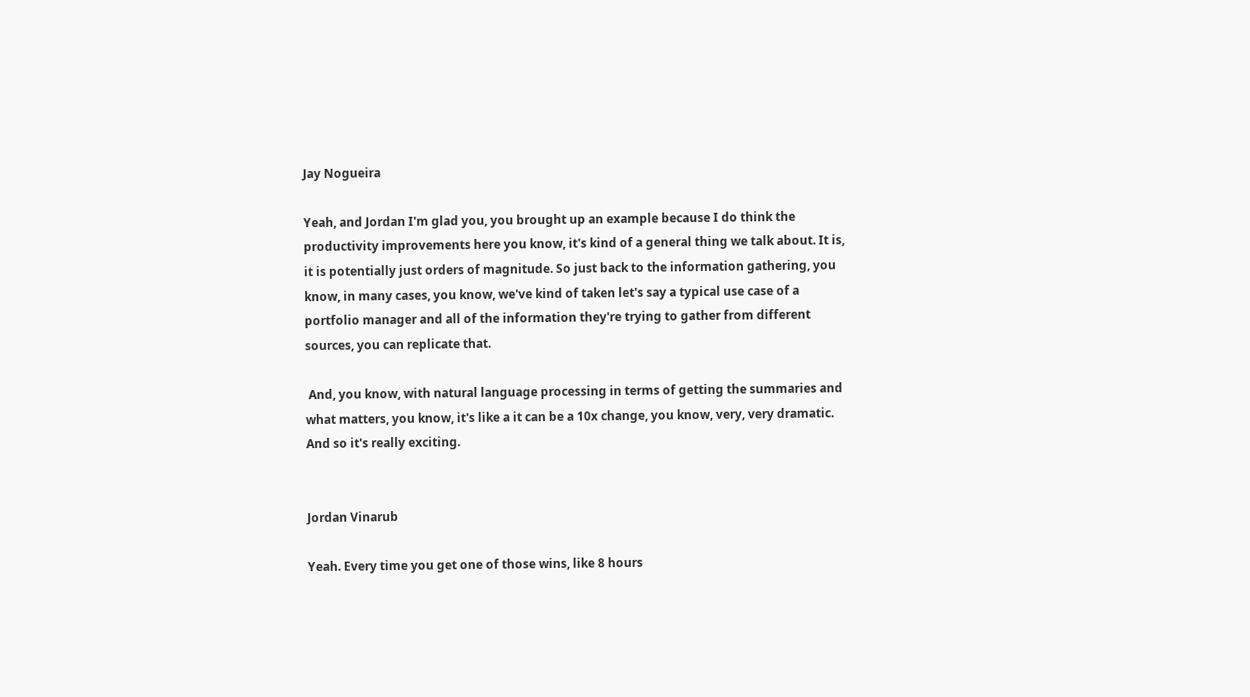Jay Nogueira

Yeah, and Jordan I'm glad you, you brought up an example because I do think the productivity improvements here you know, it's kind of a general thing we talk about. It is, it is potentially just orders of magnitude. So just back to the information gathering, you know, in many cases, you know, we've kind of taken let's say a typical use case of a portfolio manager and all of the information they're trying to gather from different sources, you can replicate that.

 And, you know, with natural language processing in terms of getting the summaries and what matters, you know, it's like a it can be a 10x change, you know, very, very dramatic. And so it's really exciting.


Jordan Vinarub

Yeah. Every time you get one of those wins, like 8 hours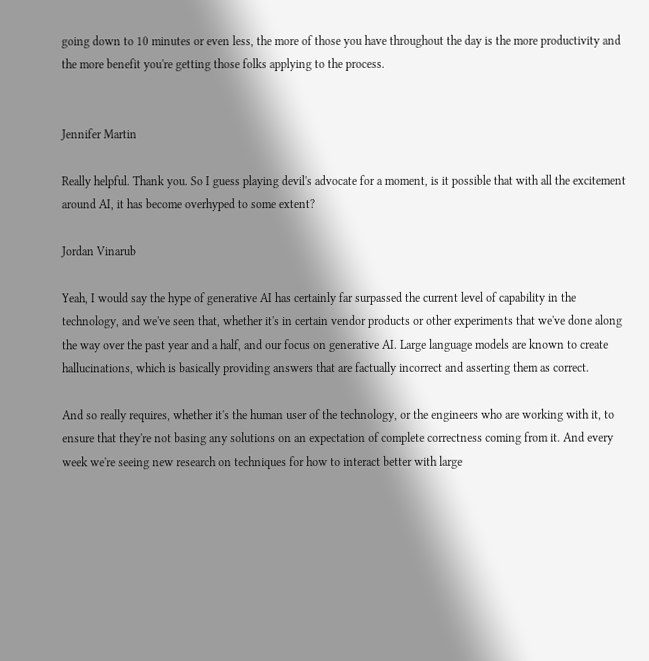going down to 10 minutes or even less, the more of those you have throughout the day is the more productivity and the more benefit you're getting those folks applying to the process.


Jennifer Martin

Really helpful. Thank you. So I guess playing devil's advocate for a moment, is it possible that with all the excitement around AI, it has become overhyped to some extent?

Jordan Vinarub

Yeah, I would say the hype of generative AI has certainly far surpassed the current level of capability in the technology, and we've seen that, whether it's in certain vendor products or other experiments that we've done along the way over the past year and a half, and our focus on generative AI. Large language models are known to create hallucinations, which is basically providing answers that are factually incorrect and asserting them as correct.

And so really requires, whether it's the human user of the technology, or the engineers who are working with it, to ensure that they're not basing any solutions on an expectation of complete correctness coming from it. And every week we're seeing new research on techniques for how to interact better with large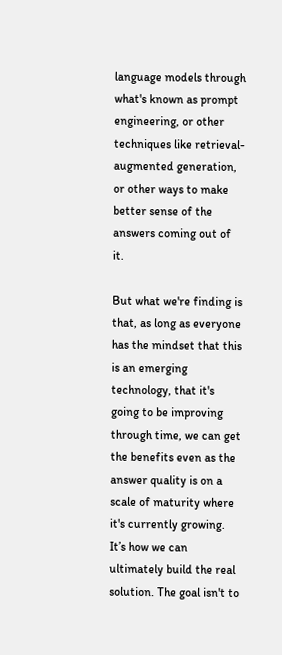language models through what's known as prompt engineering, or other techniques like retrieval-augmented generation, or other ways to make better sense of the answers coming out of it.

But what we're finding is that, as long as everyone has the mindset that this is an emerging technology, that it's going to be improving through time, we can get the benefits even as the answer quality is on a scale of maturity where it's currently growing. It’s how we can ultimately build the real solution. The goal isn't to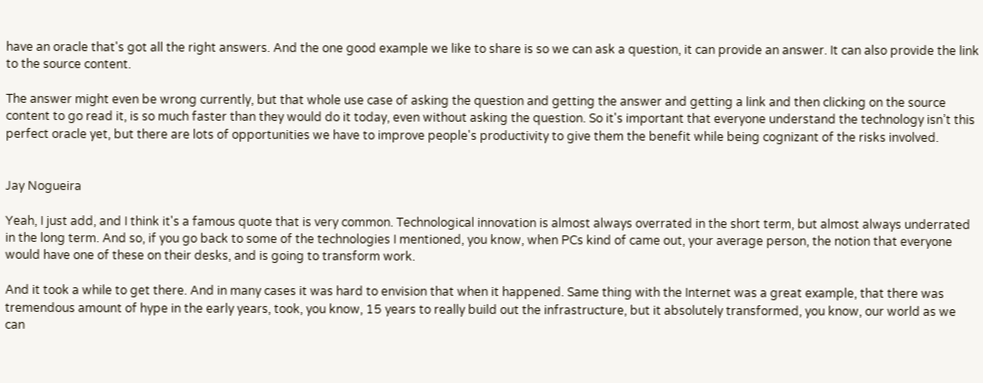have an oracle that's got all the right answers. And the one good example we like to share is so we can ask a question, it can provide an answer. It can also provide the link to the source content.

The answer might even be wrong currently, but that whole use case of asking the question and getting the answer and getting a link and then clicking on the source content to go read it, is so much faster than they would do it today, even without asking the question. So it's important that everyone understand the technology isn’t this perfect oracle yet, but there are lots of opportunities we have to improve people's productivity to give them the benefit while being cognizant of the risks involved.


Jay Nogueira

Yeah, I just add, and I think it's a famous quote that is very common. Technological innovation is almost always overrated in the short term, but almost always underrated in the long term. And so, if you go back to some of the technologies I mentioned, you know, when PCs kind of came out, your average person, the notion that everyone would have one of these on their desks, and is going to transform work.

And it took a while to get there. And in many cases it was hard to envision that when it happened. Same thing with the Internet was a great example, that there was tremendous amount of hype in the early years, took, you know, 15 years to really build out the infrastructure, but it absolutely transformed, you know, our world as we can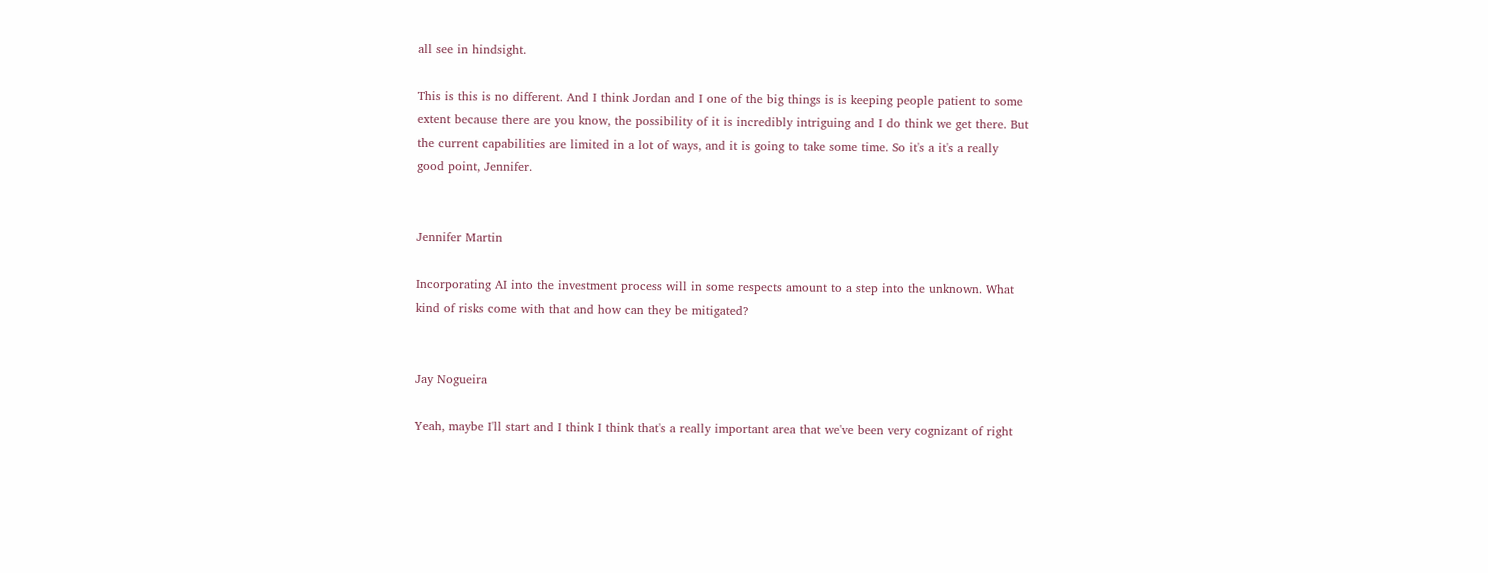all see in hindsight.

This is this is no different. And I think Jordan and I one of the big things is is keeping people patient to some extent because there are you know, the possibility of it is incredibly intriguing and I do think we get there. But the current capabilities are limited in a lot of ways, and it is going to take some time. So it's a it's a really good point, Jennifer.


Jennifer Martin

Incorporating AI into the investment process will in some respects amount to a step into the unknown. What kind of risks come with that and how can they be mitigated?


Jay Nogueira

Yeah, maybe I'll start and I think I think that's a really important area that we've been very cognizant of right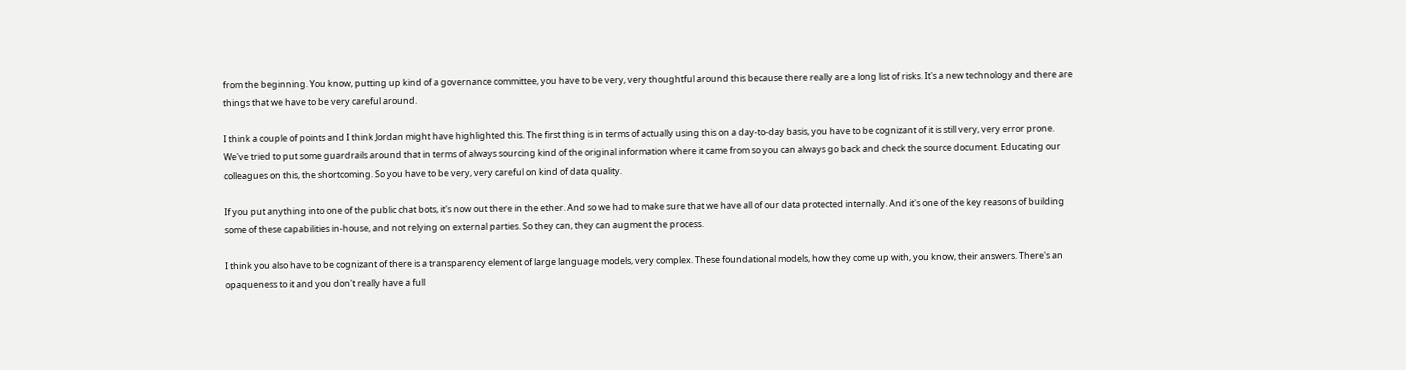from the beginning. You know, putting up kind of a governance committee, you have to be very, very thoughtful around this because there really are a long list of risks. It's a new technology and there are things that we have to be very careful around.

I think a couple of points and I think Jordan might have highlighted this. The first thing is in terms of actually using this on a day-to-day basis, you have to be cognizant of it is still very, very error prone. We've tried to put some guardrails around that in terms of always sourcing kind of the original information where it came from so you can always go back and check the source document. Educating our colleagues on this, the shortcoming. So you have to be very, very careful on kind of data quality.

If you put anything into one of the public chat bots, it's now out there in the ether. And so we had to make sure that we have all of our data protected internally. And it's one of the key reasons of building some of these capabilities in-house, and not relying on external parties. So they can, they can augment the process.

I think you also have to be cognizant of there is a transparency element of large language models, very complex. These foundational models, how they come up with, you know, their answers. There's an opaqueness to it and you don't really have a full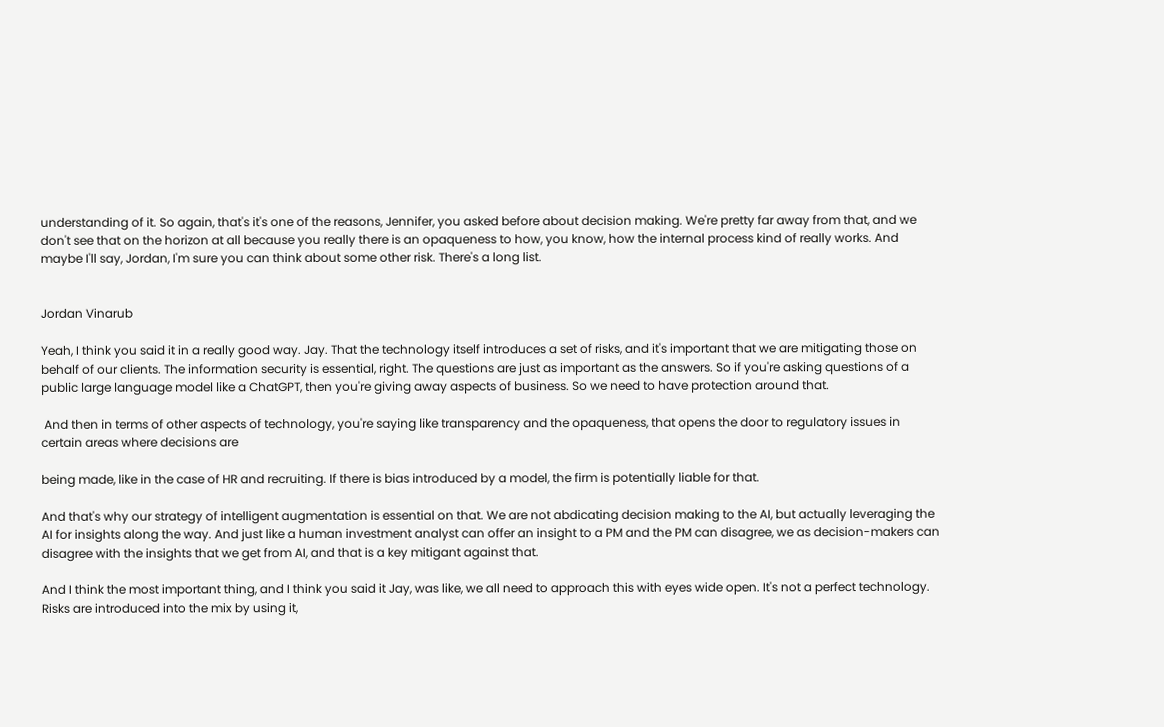understanding of it. So again, that's it's one of the reasons, Jennifer, you asked before about decision making. We're pretty far away from that, and we don't see that on the horizon at all because you really there is an opaqueness to how, you know, how the internal process kind of really works. And maybe I'll say, Jordan, I'm sure you can think about some other risk. There's a long list.


Jordan Vinarub

Yeah, I think you said it in a really good way. Jay. That the technology itself introduces a set of risks, and it's important that we are mitigating those on behalf of our clients. The information security is essential, right. The questions are just as important as the answers. So if you're asking questions of a public large language model like a ChatGPT, then you're giving away aspects of business. So we need to have protection around that.

 And then in terms of other aspects of technology, you're saying like transparency and the opaqueness, that opens the door to regulatory issues in certain areas where decisions are

being made, like in the case of HR and recruiting. If there is bias introduced by a model, the firm is potentially liable for that.

And that's why our strategy of intelligent augmentation is essential on that. We are not abdicating decision making to the AI, but actually leveraging the AI for insights along the way. And just like a human investment analyst can offer an insight to a PM and the PM can disagree, we as decision-makers can disagree with the insights that we get from AI, and that is a key mitigant against that.

And I think the most important thing, and I think you said it Jay, was like, we all need to approach this with eyes wide open. It's not a perfect technology. Risks are introduced into the mix by using it,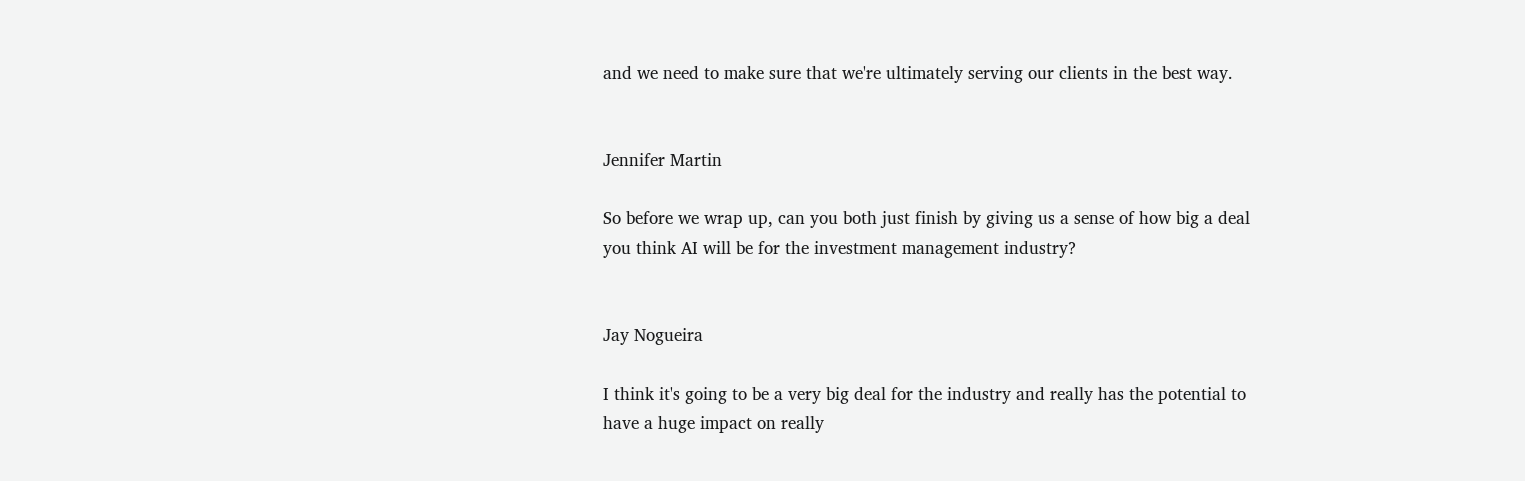and we need to make sure that we're ultimately serving our clients in the best way.


Jennifer Martin

So before we wrap up, can you both just finish by giving us a sense of how big a deal you think AI will be for the investment management industry?


Jay Nogueira

I think it's going to be a very big deal for the industry and really has the potential to have a huge impact on really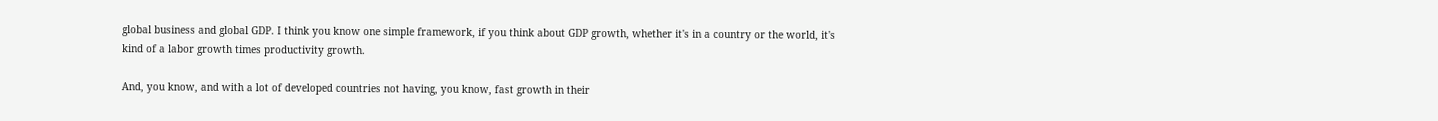global business and global GDP. I think you know one simple framework, if you think about GDP growth, whether it's in a country or the world, it's kind of a labor growth times productivity growth.

And, you know, and with a lot of developed countries not having, you know, fast growth in their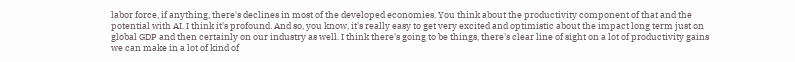labor force, if anything, there's declines in most of the developed economies. You think about the productivity component of that and the potential with AI. I think it's profound. And so, you know, it's really easy to get very excited and optimistic about the impact long term just on global GDP and then certainly on our industry as well. I think there's going to be things, there's clear line of sight on a lot of productivity gains we can make in a lot of kind of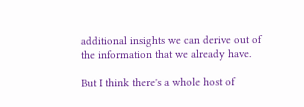additional insights we can derive out of the information that we already have.

But I think there's a whole host of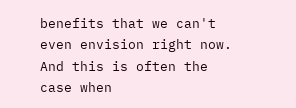benefits that we can't even envision right now. And this is often the case when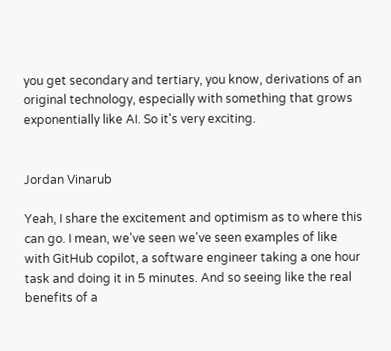you get secondary and tertiary, you know, derivations of an original technology, especially with something that grows exponentially like AI. So it's very exciting.


Jordan Vinarub

Yeah, I share the excitement and optimism as to where this can go. I mean, we've seen we've seen examples of like with GitHub copilot, a software engineer taking a one hour task and doing it in 5 minutes. And so seeing like the real benefits of a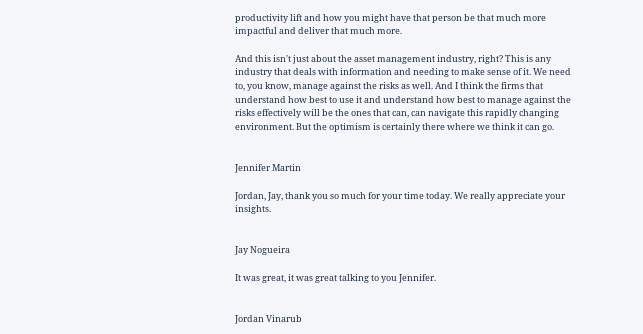productivity lift and how you might have that person be that much more impactful and deliver that much more.

And this isn't just about the asset management industry, right? This is any industry that deals with information and needing to make sense of it. We need to, you know, manage against the risks as well. And I think the firms that understand how best to use it and understand how best to manage against the risks effectively will be the ones that can, can navigate this rapidly changing environment. But the optimism is certainly there where we think it can go.


Jennifer Martin

Jordan, Jay, thank you so much for your time today. We really appreciate your insights.


Jay Nogueira

It was great, it was great talking to you Jennifer.


Jordan Vinarub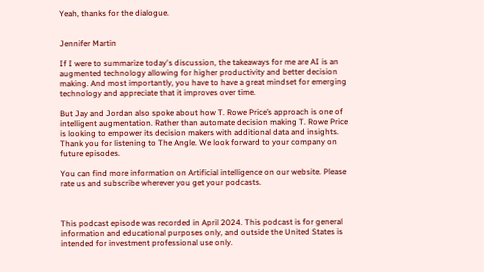Yeah, thanks for the dialogue.


Jennifer Martin

If I were to summarize today's discussion, the takeaways for me are AI is an augmented technology allowing for higher productivity and better decision making. And most importantly, you have to have a great mindset for emerging technology and appreciate that it improves over time.

But Jay and Jordan also spoke about how T. Rowe Price’s approach is one of intelligent augmentation. Rather than automate decision making T. Rowe Price is looking to empower its decision makers with additional data and insights. Thank you for listening to The Angle. We look forward to your company on future episodes.

You can find more information on Artificial intelligence on our website. Please rate us and subscribe wherever you get your podcasts.



This podcast episode was recorded in April 2024. This podcast is for general information and educational purposes only, and outside the United States is intended for investment professional use only.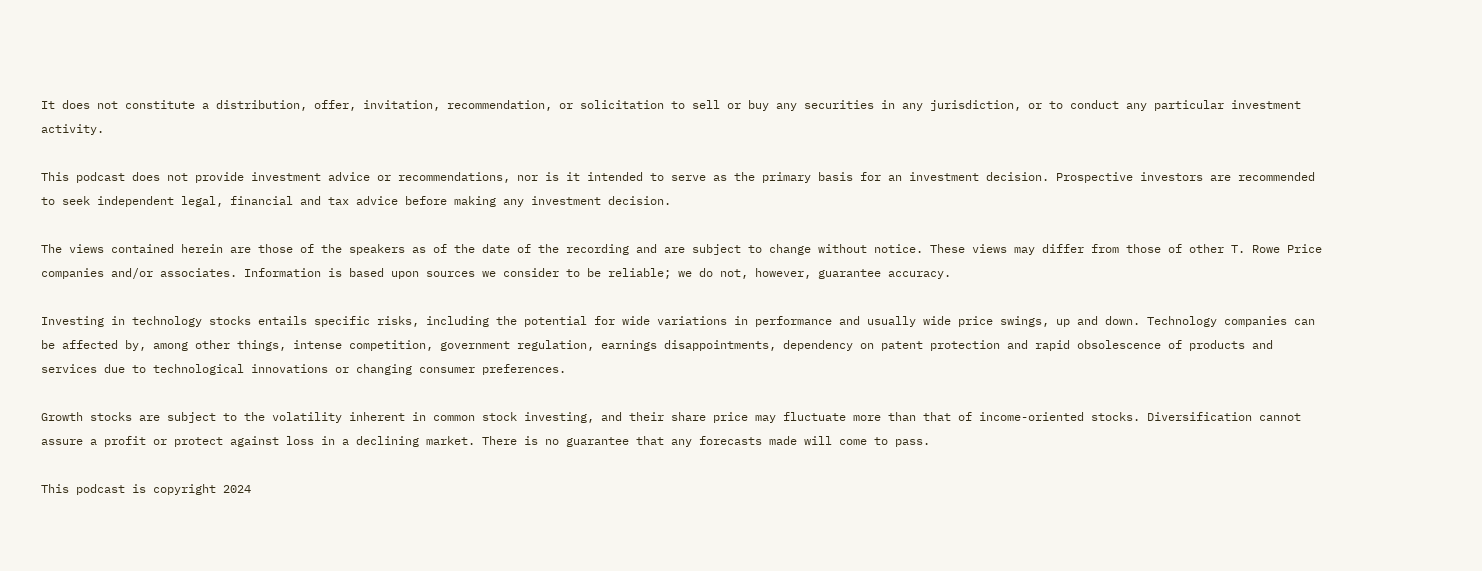It does not constitute a distribution, offer, invitation, recommendation, or solicitation to sell or buy any securities in any jurisdiction, or to conduct any particular investment activity.

This podcast does not provide investment advice or recommendations, nor is it intended to serve as the primary basis for an investment decision. Prospective investors are recommended to seek independent legal, financial and tax advice before making any investment decision.

The views contained herein are those of the speakers as of the date of the recording and are subject to change without notice. These views may differ from those of other T. Rowe Price companies and/or associates. Information is based upon sources we consider to be reliable; we do not, however, guarantee accuracy.

Investing in technology stocks entails specific risks, including the potential for wide variations in performance and usually wide price swings, up and down. Technology companies can be affected by, among other things, intense competition, government regulation, earnings disappointments, dependency on patent protection and rapid obsolescence of products and services due to technological innovations or changing consumer preferences.

Growth stocks are subject to the volatility inherent in common stock investing, and their share price may fluctuate more than that of income-oriented stocks. Diversification cannot assure a profit or protect against loss in a declining market. There is no guarantee that any forecasts made will come to pass.

This podcast is copyright 2024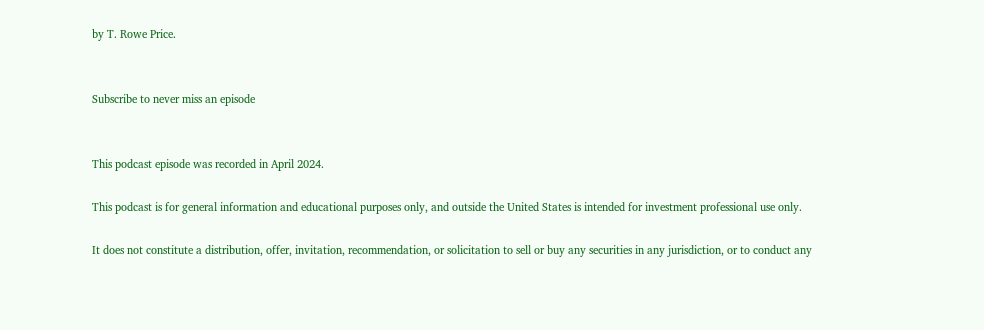by T. Rowe Price.


Subscribe to never miss an episode


This podcast episode was recorded in April 2024.

This podcast is for general information and educational purposes only, and outside the United States is intended for investment professional use only.

It does not constitute a distribution, offer, invitation, recommendation, or solicitation to sell or buy any securities in any jurisdiction, or to conduct any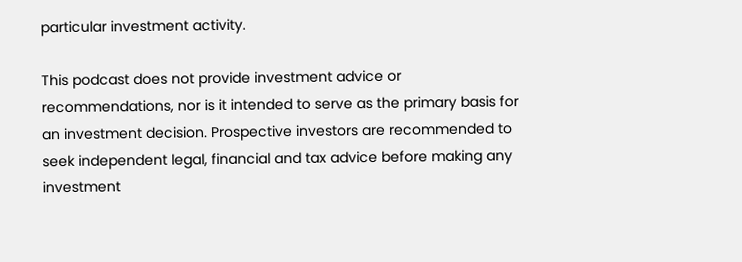particular investment activity.

This podcast does not provide investment advice or recommendations, nor is it intended to serve as the primary basis for an investment decision. Prospective investors are recommended to seek independent legal, financial and tax advice before making any investment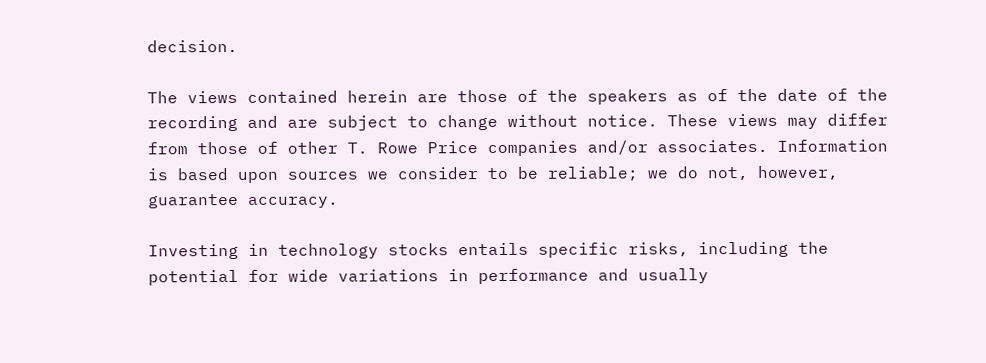decision.

The views contained herein are those of the speakers as of the date of the recording and are subject to change without notice. These views may differ from those of other T. Rowe Price companies and/or associates. Information is based upon sources we consider to be reliable; we do not, however, guarantee accuracy.

Investing in technology stocks entails specific risks, including the potential for wide variations in performance and usually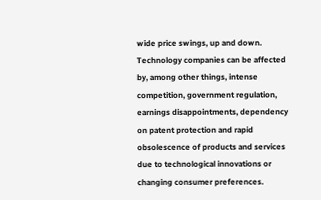wide price swings, up and down. Technology companies can be affected by, among other things, intense competition, government regulation, earnings disappointments, dependency on patent protection and rapid obsolescence of products and services due to technological innovations or changing consumer preferences.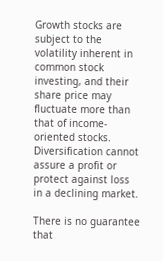Growth stocks are subject to the volatility inherent in common stock investing, and their share price may fluctuate more than that of income-oriented stocks. Diversification cannot assure a profit or protect against loss in a declining market.

There is no guarantee that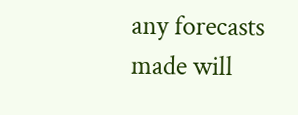any forecasts made will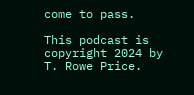come to pass.

This podcast is copyright 2024 by T. Rowe Price.